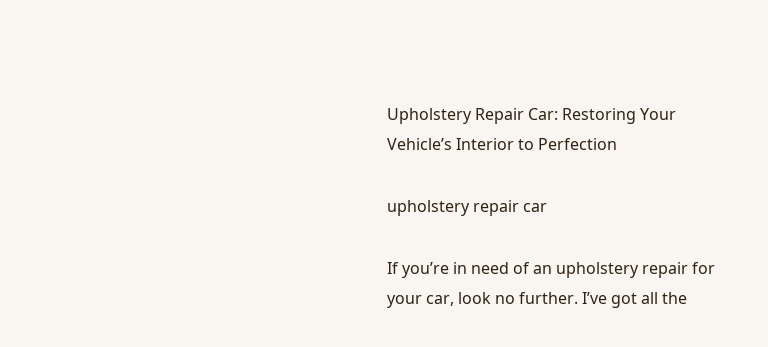Upholstery Repair Car: Restoring Your Vehicle’s Interior to Perfection

upholstery repair car

If you’re in need of an upholstery repair for your car, look no further. I’ve got all the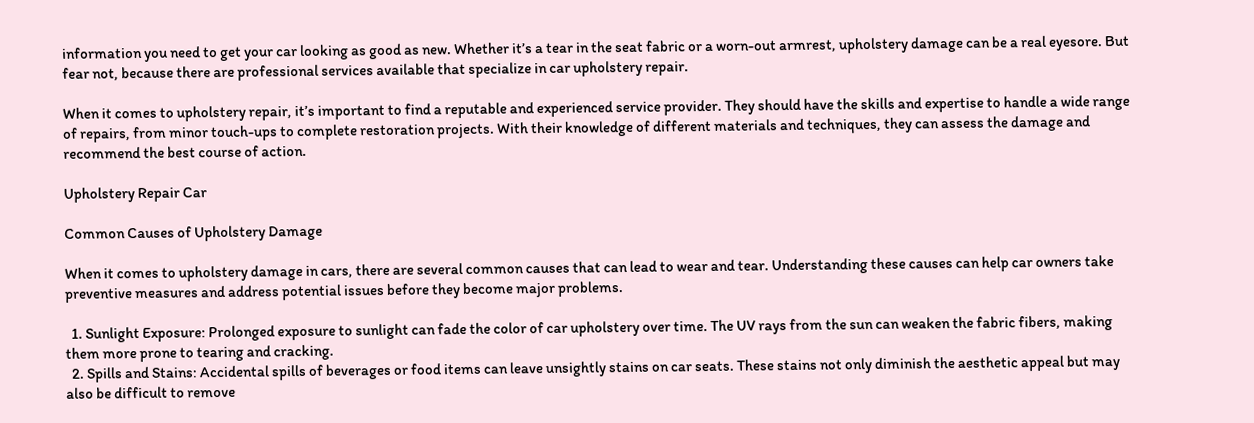information you need to get your car looking as good as new. Whether it’s a tear in the seat fabric or a worn-out armrest, upholstery damage can be a real eyesore. But fear not, because there are professional services available that specialize in car upholstery repair.

When it comes to upholstery repair, it’s important to find a reputable and experienced service provider. They should have the skills and expertise to handle a wide range of repairs, from minor touch-ups to complete restoration projects. With their knowledge of different materials and techniques, they can assess the damage and recommend the best course of action.

Upholstery Repair Car

Common Causes of Upholstery Damage

When it comes to upholstery damage in cars, there are several common causes that can lead to wear and tear. Understanding these causes can help car owners take preventive measures and address potential issues before they become major problems.

  1. Sunlight Exposure: Prolonged exposure to sunlight can fade the color of car upholstery over time. The UV rays from the sun can weaken the fabric fibers, making them more prone to tearing and cracking.
  2. Spills and Stains: Accidental spills of beverages or food items can leave unsightly stains on car seats. These stains not only diminish the aesthetic appeal but may also be difficult to remove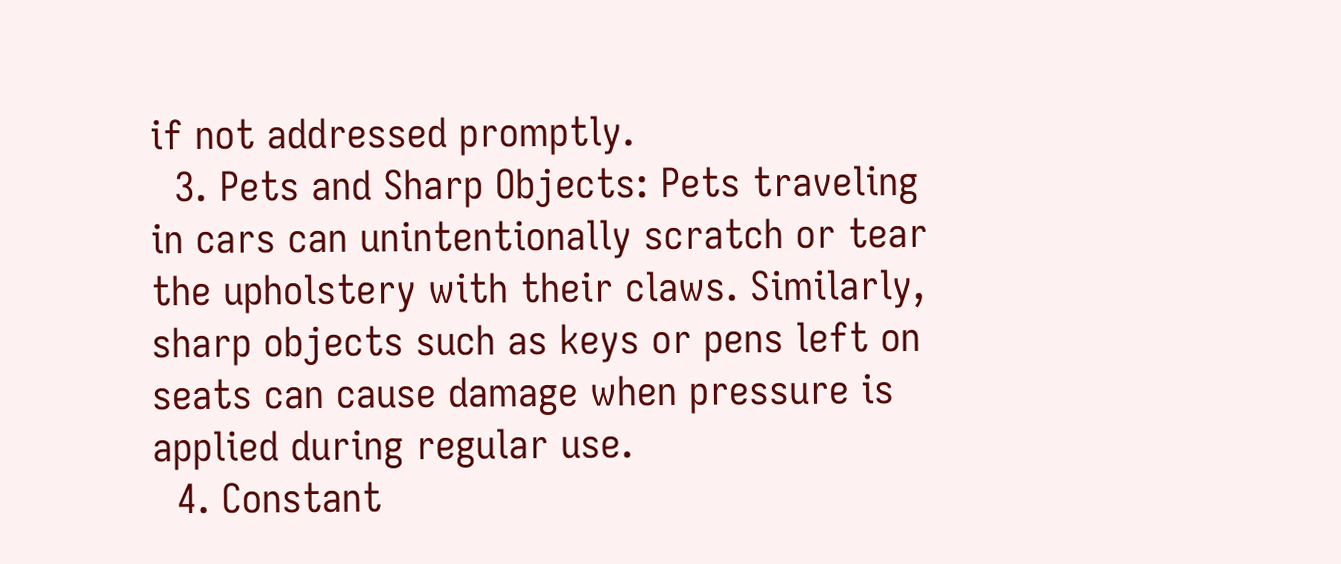if not addressed promptly.
  3. Pets and Sharp Objects: Pets traveling in cars can unintentionally scratch or tear the upholstery with their claws. Similarly, sharp objects such as keys or pens left on seats can cause damage when pressure is applied during regular use.
  4. Constant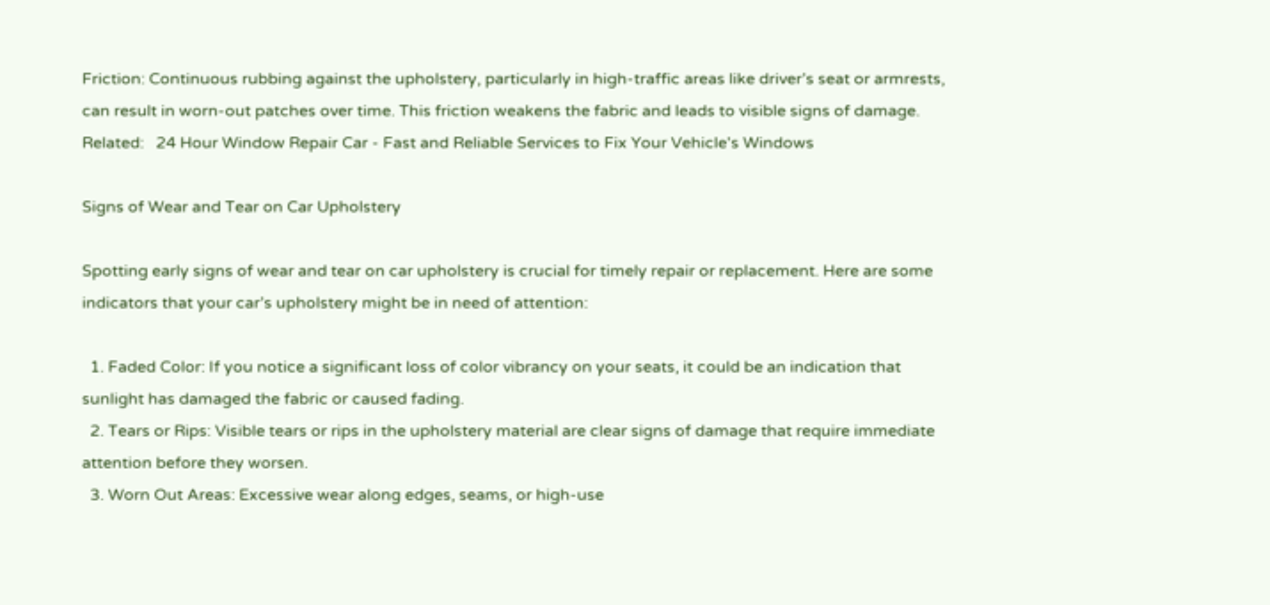Friction: Continuous rubbing against the upholstery, particularly in high-traffic areas like driver’s seat or armrests, can result in worn-out patches over time. This friction weakens the fabric and leads to visible signs of damage.
Related:   24 Hour Window Repair Car - Fast and Reliable Services to Fix Your Vehicle's Windows

Signs of Wear and Tear on Car Upholstery

Spotting early signs of wear and tear on car upholstery is crucial for timely repair or replacement. Here are some indicators that your car’s upholstery might be in need of attention:

  1. Faded Color: If you notice a significant loss of color vibrancy on your seats, it could be an indication that sunlight has damaged the fabric or caused fading.
  2. Tears or Rips: Visible tears or rips in the upholstery material are clear signs of damage that require immediate attention before they worsen.
  3. Worn Out Areas: Excessive wear along edges, seams, or high-use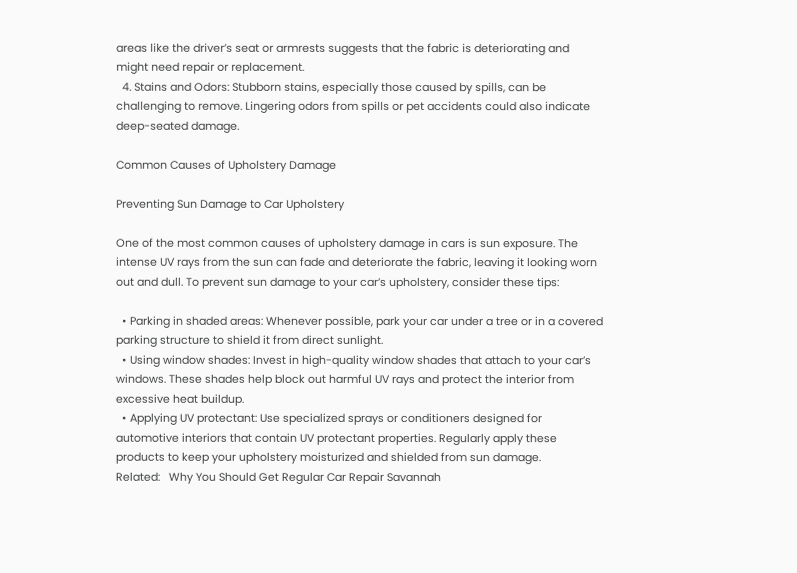areas like the driver’s seat or armrests suggests that the fabric is deteriorating and might need repair or replacement.
  4. Stains and Odors: Stubborn stains, especially those caused by spills, can be challenging to remove. Lingering odors from spills or pet accidents could also indicate deep-seated damage.

Common Causes of Upholstery Damage

Preventing Sun Damage to Car Upholstery

One of the most common causes of upholstery damage in cars is sun exposure. The intense UV rays from the sun can fade and deteriorate the fabric, leaving it looking worn out and dull. To prevent sun damage to your car’s upholstery, consider these tips:

  • Parking in shaded areas: Whenever possible, park your car under a tree or in a covered parking structure to shield it from direct sunlight.
  • Using window shades: Invest in high-quality window shades that attach to your car’s windows. These shades help block out harmful UV rays and protect the interior from excessive heat buildup.
  • Applying UV protectant: Use specialized sprays or conditioners designed for automotive interiors that contain UV protectant properties. Regularly apply these products to keep your upholstery moisturized and shielded from sun damage.
Related:   Why You Should Get Regular Car Repair Savannah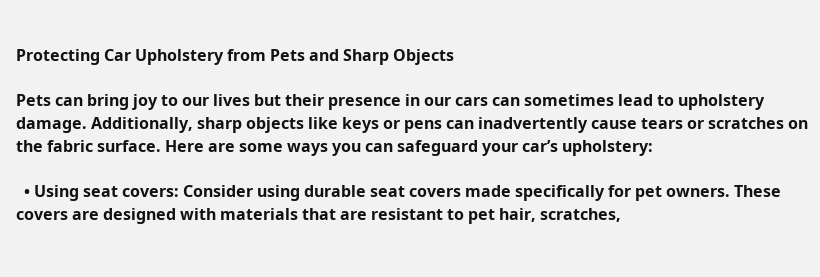Protecting Car Upholstery from Pets and Sharp Objects

Pets can bring joy to our lives but their presence in our cars can sometimes lead to upholstery damage. Additionally, sharp objects like keys or pens can inadvertently cause tears or scratches on the fabric surface. Here are some ways you can safeguard your car’s upholstery:

  • Using seat covers: Consider using durable seat covers made specifically for pet owners. These covers are designed with materials that are resistant to pet hair, scratches,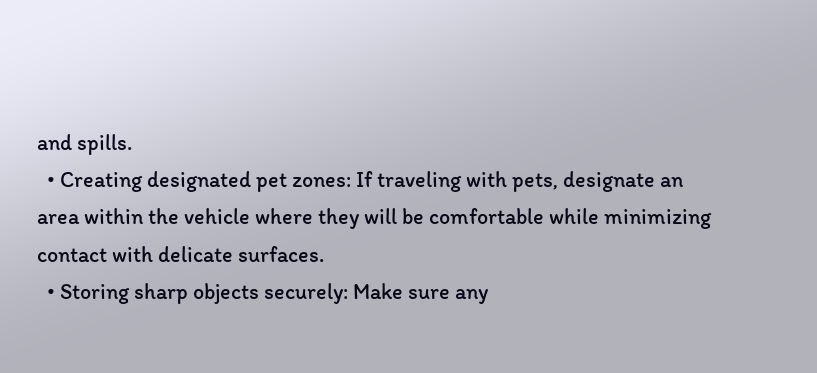and spills.
  • Creating designated pet zones: If traveling with pets, designate an area within the vehicle where they will be comfortable while minimizing contact with delicate surfaces.
  • Storing sharp objects securely: Make sure any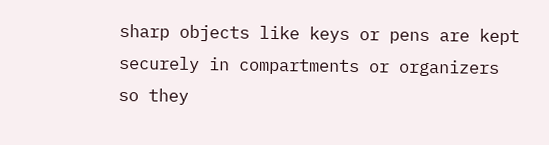sharp objects like keys or pens are kept securely in compartments or organizers so they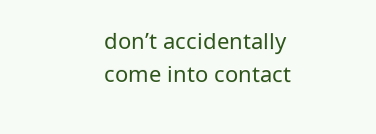don’t accidentally come into contact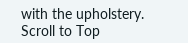with the upholstery.
Scroll to Top